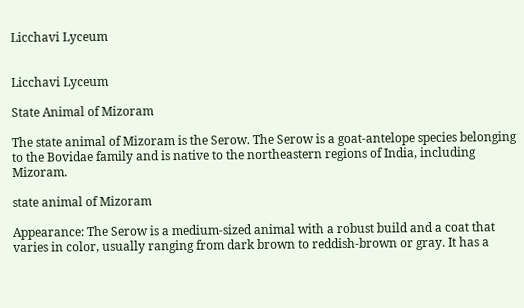Licchavi Lyceum


Licchavi Lyceum

State Animal of Mizoram

The state animal of Mizoram is the Serow. The Serow is a goat-antelope species belonging to the Bovidae family and is native to the northeastern regions of India, including Mizoram.

state animal of Mizoram

Appearance: The Serow is a medium-sized animal with a robust build and a coat that varies in color, usually ranging from dark brown to reddish-brown or gray. It has a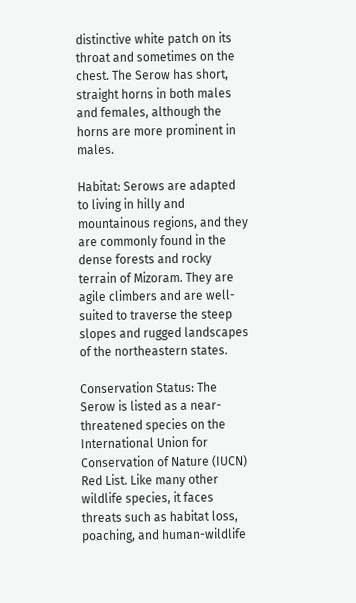distinctive white patch on its throat and sometimes on the chest. The Serow has short, straight horns in both males and females, although the horns are more prominent in males.

Habitat: Serows are adapted to living in hilly and mountainous regions, and they are commonly found in the dense forests and rocky terrain of Mizoram. They are agile climbers and are well-suited to traverse the steep slopes and rugged landscapes of the northeastern states.

Conservation Status: The Serow is listed as a near-threatened species on the International Union for Conservation of Nature (IUCN) Red List. Like many other wildlife species, it faces threats such as habitat loss, poaching, and human-wildlife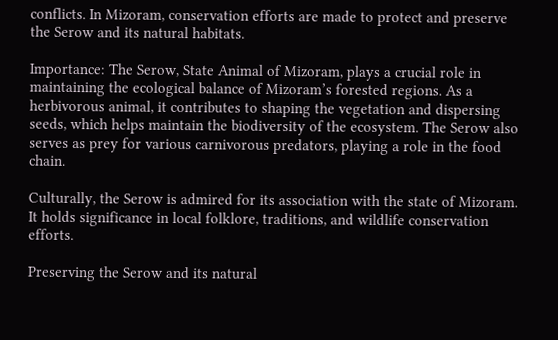conflicts. In Mizoram, conservation efforts are made to protect and preserve the Serow and its natural habitats.

Importance: The Serow, State Animal of Mizoram, plays a crucial role in maintaining the ecological balance of Mizoram’s forested regions. As a herbivorous animal, it contributes to shaping the vegetation and dispersing seeds, which helps maintain the biodiversity of the ecosystem. The Serow also serves as prey for various carnivorous predators, playing a role in the food chain.

Culturally, the Serow is admired for its association with the state of Mizoram. It holds significance in local folklore, traditions, and wildlife conservation efforts.

Preserving the Serow and its natural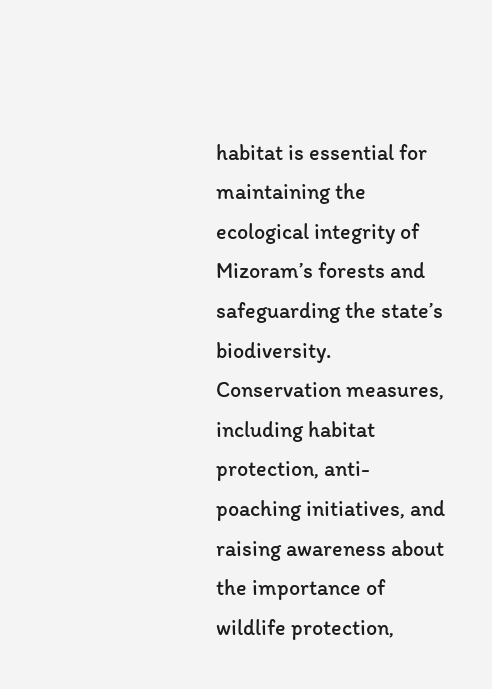habitat is essential for maintaining the ecological integrity of Mizoram’s forests and safeguarding the state’s biodiversity. Conservation measures, including habitat protection, anti-poaching initiatives, and raising awareness about the importance of wildlife protection,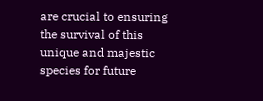are crucial to ensuring the survival of this unique and majestic species for future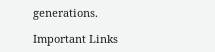generations.

Important Links